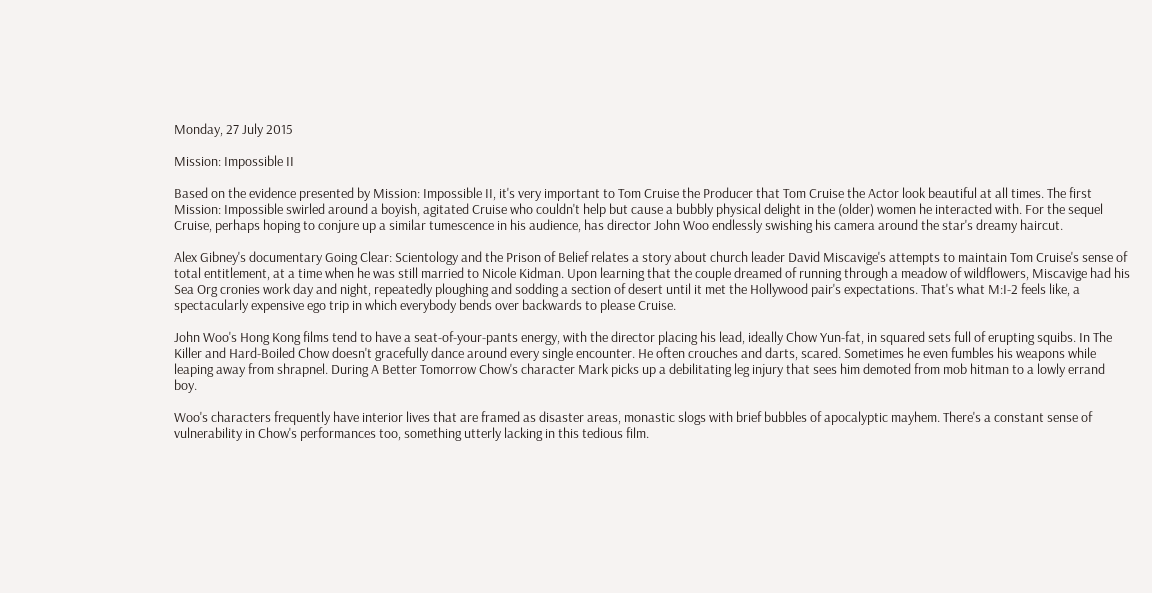Monday, 27 July 2015

Mission: Impossible II

Based on the evidence presented by Mission: Impossible II, it's very important to Tom Cruise the Producer that Tom Cruise the Actor look beautiful at all times. The first Mission: Impossible swirled around a boyish, agitated Cruise who couldn't help but cause a bubbly physical delight in the (older) women he interacted with. For the sequel Cruise, perhaps hoping to conjure up a similar tumescence in his audience, has director John Woo endlessly swishing his camera around the star's dreamy haircut.

Alex Gibney's documentary Going Clear: Scientology and the Prison of Belief relates a story about church leader David Miscavige's attempts to maintain Tom Cruise's sense of total entitlement, at a time when he was still married to Nicole Kidman. Upon learning that the couple dreamed of running through a meadow of wildflowers, Miscavige had his Sea Org cronies work day and night, repeatedly ploughing and sodding a section of desert until it met the Hollywood pair's expectations. That's what M:I-2 feels like, a spectacularly expensive ego trip in which everybody bends over backwards to please Cruise.

John Woo's Hong Kong films tend to have a seat-of-your-pants energy, with the director placing his lead, ideally Chow Yun-fat, in squared sets full of erupting squibs. In The Killer and Hard-Boiled Chow doesn't gracefully dance around every single encounter. He often crouches and darts, scared. Sometimes he even fumbles his weapons while leaping away from shrapnel. During A Better Tomorrow Chow's character Mark picks up a debilitating leg injury that sees him demoted from mob hitman to a lowly errand boy.

Woo's characters frequently have interior lives that are framed as disaster areas, monastic slogs with brief bubbles of apocalyptic mayhem. There's a constant sense of vulnerability in Chow's performances too, something utterly lacking in this tedious film.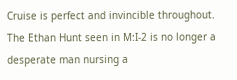Cruise is perfect and invincible throughout. The Ethan Hunt seen in M:I-2 is no longer a desperate man nursing a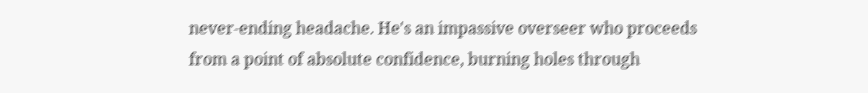never-ending headache. He's an impassive overseer who proceeds from a point of absolute confidence, burning holes through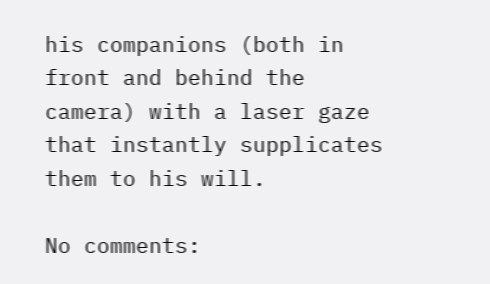his companions (both in front and behind the camera) with a laser gaze that instantly supplicates them to his will.

No comments: